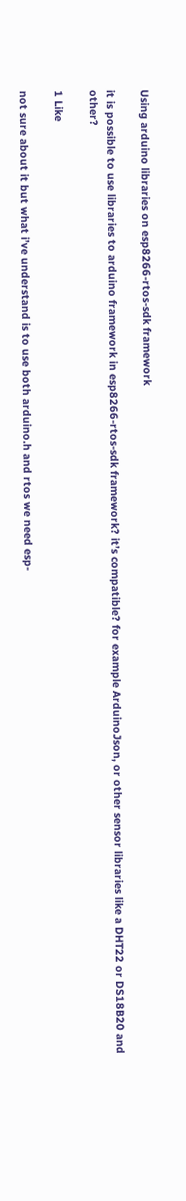Using arduino libraries on esp8266-rtos-sdk framework

it is possible to use libraries to arduino framework in esp8266-rtos-sdk framework? it’s compatible? for example ArduinoJson, or other sensor libraries like a DHT22 or DS18B20 and other?

1 Like

not sure about it but what i’ve understand is to use both arduino.h and rtos we need esp-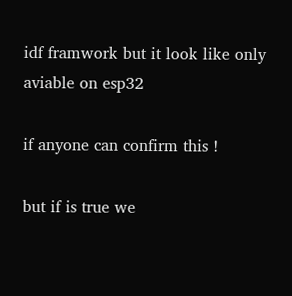idf framwork but it look like only aviable on esp32

if anyone can confirm this !

but if is true we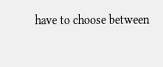have to choose between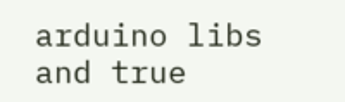arduino libs and true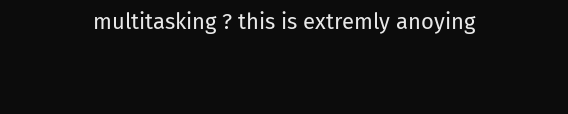multitasking ? this is extremly anoying